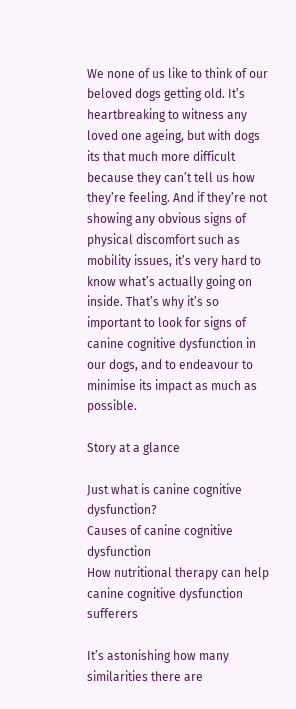We none of us like to think of our beloved dogs getting old. It’s heartbreaking to witness any loved one ageing, but with dogs its that much more difficult because they can’t tell us how they’re feeling. And if they’re not showing any obvious signs of physical discomfort such as mobility issues, it’s very hard to know what’s actually going on inside. That’s why it’s so important to look for signs of canine cognitive dysfunction in our dogs, and to endeavour to minimise its impact as much as possible.

Story at a glance

Just what is canine cognitive dysfunction?
Causes of canine cognitive dysfunction
How nutritional therapy can help canine cognitive dysfunction sufferers

It’s astonishing how many similarities there are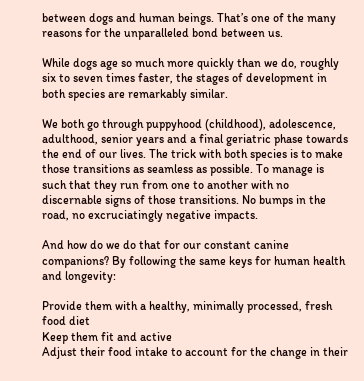between dogs and human beings. That’s one of the many reasons for the unparalleled bond between us.

While dogs age so much more quickly than we do, roughly six to seven times faster, the stages of development in both species are remarkably similar.

We both go through puppyhood (childhood), adolescence, adulthood, senior years and a final geriatric phase towards the end of our lives. The trick with both species is to make those transitions as seamless as possible. To manage is such that they run from one to another with no discernable signs of those transitions. No bumps in the road, no excruciatingly negative impacts.

And how do we do that for our constant canine companions? By following the same keys for human health and longevity:

Provide them with a healthy, minimally processed, fresh food diet
Keep them fit and active
Adjust their food intake to account for the change in their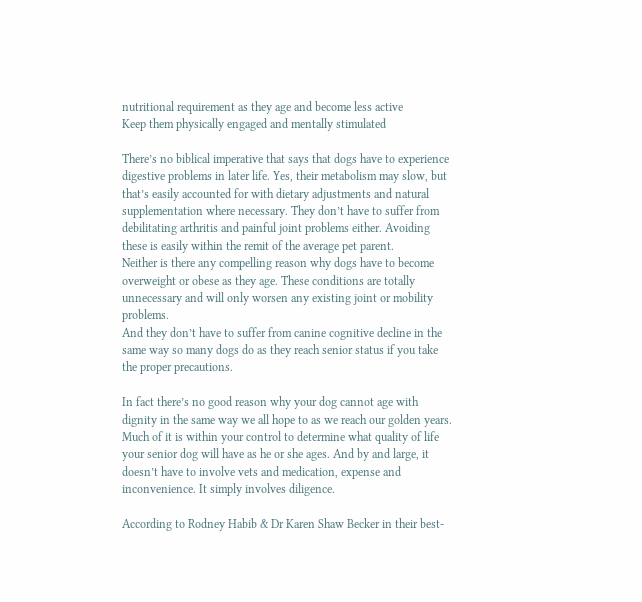nutritional requirement as they age and become less active
Keep them physically engaged and mentally stimulated

There’s no biblical imperative that says that dogs have to experience digestive problems in later life. Yes, their metabolism may slow, but that’s easily accounted for with dietary adjustments and natural supplementation where necessary. They don’t have to suffer from debilitating arthritis and painful joint problems either. Avoiding these is easily within the remit of the average pet parent.
Neither is there any compelling reason why dogs have to become overweight or obese as they age. These conditions are totally unnecessary and will only worsen any existing joint or mobility problems.
And they don’t have to suffer from canine cognitive decline in the same way so many dogs do as they reach senior status if you take the proper precautions.

In fact there’s no good reason why your dog cannot age with dignity in the same way we all hope to as we reach our golden years. Much of it is within your control to determine what quality of life your senior dog will have as he or she ages. And by and large, it doesn’t have to involve vets and medication, expense and inconvenience. It simply involves diligence.

According to Rodney Habib & Dr Karen Shaw Becker in their best-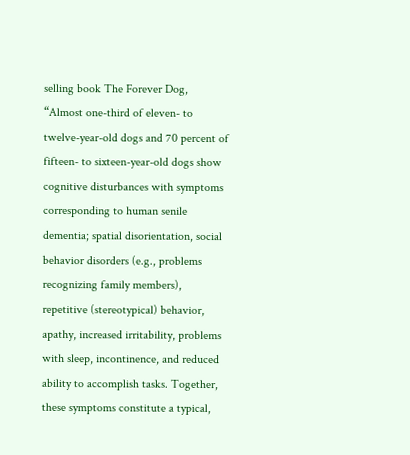selling book The Forever Dog, “Almost one-third of eleven- to twelve-year-old dogs and 70 percent of fifteen- to sixteen-year-old dogs show cognitive disturbances with symptoms corresponding to human senile dementia; spatial disorientation, social behavior disorders (e.g., problems recognizing family members), repetitive (stereotypical) behavior, apathy, increased irritability, problems with sleep, incontinence, and reduced ability to accomplish tasks. Together, these symptoms constitute a typical,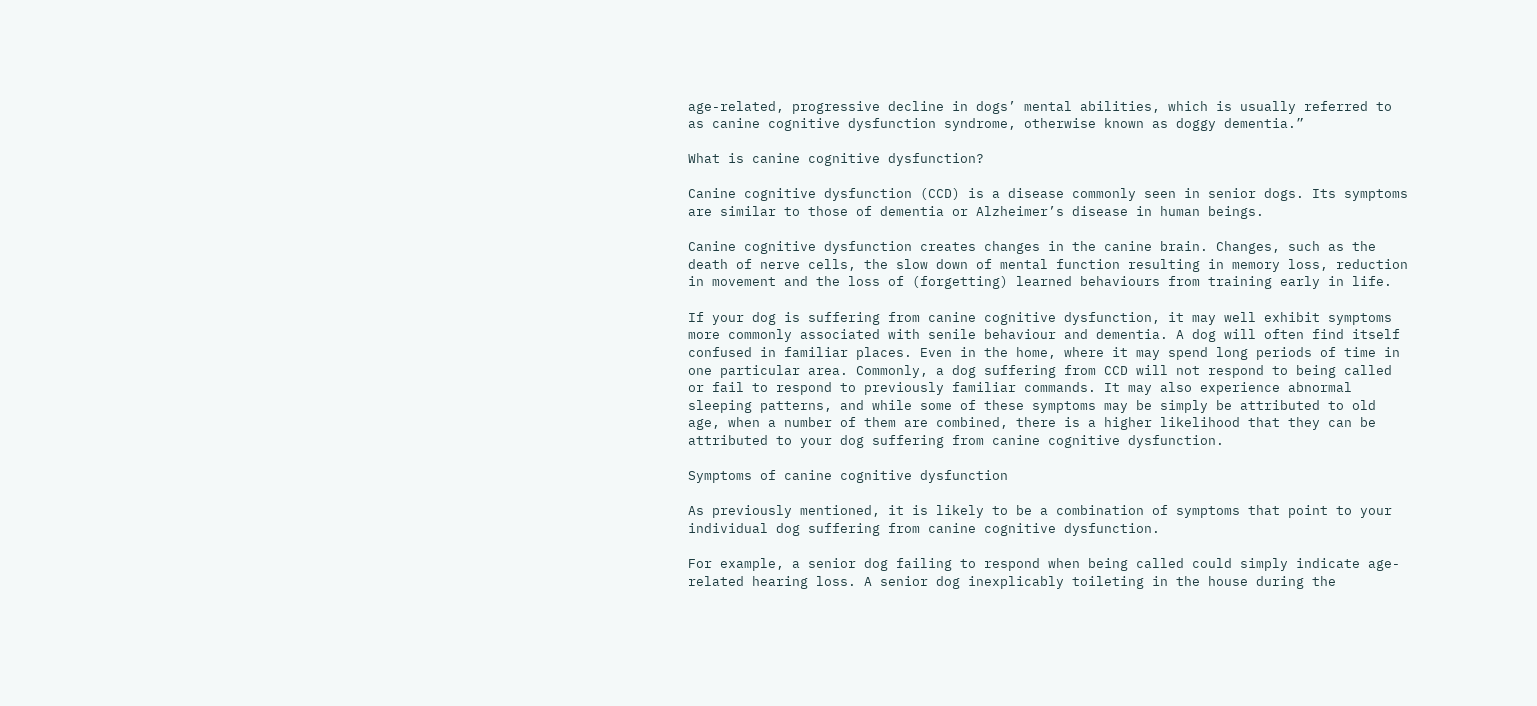age-related, progressive decline in dogs’ mental abilities, which is usually referred to as canine cognitive dysfunction syndrome, otherwise known as doggy dementia.”

What is canine cognitive dysfunction?

Canine cognitive dysfunction (CCD) is a disease commonly seen in senior dogs. Its symptoms are similar to those of dementia or Alzheimer’s disease in human beings.

Canine cognitive dysfunction creates changes in the canine brain. Changes, such as the death of nerve cells, the slow down of mental function resulting in memory loss, reduction in movement and the loss of (forgetting) learned behaviours from training early in life.

If your dog is suffering from canine cognitive dysfunction, it may well exhibit symptoms more commonly associated with senile behaviour and dementia. A dog will often find itself confused in familiar places. Even in the home, where it may spend long periods of time in one particular area. Commonly, a dog suffering from CCD will not respond to being called or fail to respond to previously familiar commands. It may also experience abnormal sleeping patterns, and while some of these symptoms may be simply be attributed to old age, when a number of them are combined, there is a higher likelihood that they can be attributed to your dog suffering from canine cognitive dysfunction.

Symptoms of canine cognitive dysfunction

As previously mentioned, it is likely to be a combination of symptoms that point to your individual dog suffering from canine cognitive dysfunction.

For example, a senior dog failing to respond when being called could simply indicate age-related hearing loss. A senior dog inexplicably toileting in the house during the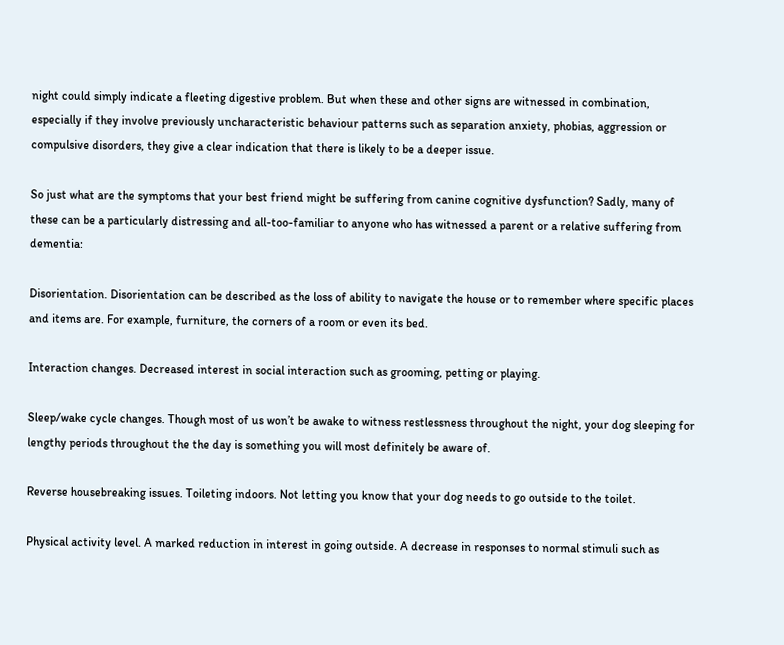night could simply indicate a fleeting digestive problem. But when these and other signs are witnessed in combination, especially if they involve previously uncharacteristic behaviour patterns such as separation anxiety, phobias, aggression or compulsive disorders, they give a clear indication that there is likely to be a deeper issue.

So just what are the symptoms that your best friend might be suffering from canine cognitive dysfunction? Sadly, many of these can be a particularly distressing and all-too-familiar to anyone who has witnessed a parent or a relative suffering from dementia:

Disorientation. Disorientation can be described as the loss of ability to navigate the house or to remember where specific places and items are. For example, furniture, the corners of a room or even its bed.

Interaction changes. Decreased interest in social interaction such as grooming, petting or playing.

Sleep/wake cycle changes. Though most of us won’t be awake to witness restlessness throughout the night, your dog sleeping for lengthy periods throughout the the day is something you will most definitely be aware of.

Reverse housebreaking issues. Toileting indoors. Not letting you know that your dog needs to go outside to the toilet.

Physical activity level. A marked reduction in interest in going outside. A decrease in responses to normal stimuli such as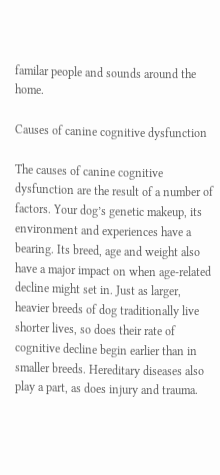familar people and sounds around the home.

Causes of canine cognitive dysfunction

The causes of canine cognitive dysfunction are the result of a number of factors. Your dog’s genetic makeup, its environment and experiences have a bearing. Its breed, age and weight also have a major impact on when age-related decline might set in. Just as larger, heavier breeds of dog traditionally live shorter lives, so does their rate of cognitive decline begin earlier than in smaller breeds. Hereditary diseases also play a part, as does injury and trauma.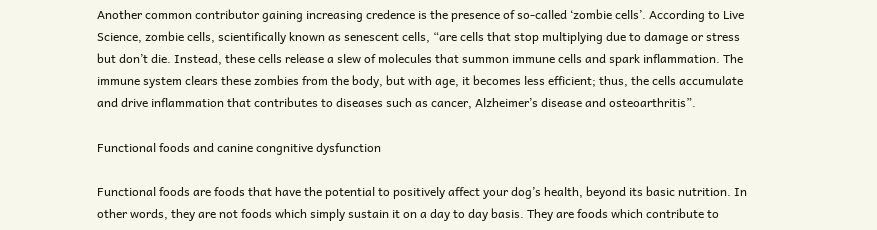Another common contributor gaining increasing credence is the presence of so-called ‘zombie cells’. According to Live Science, zombie cells, scientifically known as senescent cells, “are cells that stop multiplying due to damage or stress but don’t die. Instead, these cells release a slew of molecules that summon immune cells and spark inflammation. The immune system clears these zombies from the body, but with age, it becomes less efficient; thus, the cells accumulate and drive inflammation that contributes to diseases such as cancer, Alzheimer’s disease and osteoarthritis”.

Functional foods and canine congnitive dysfunction

Functional foods are foods that have the potential to positively affect your dog’s health, beyond its basic nutrition. In other words, they are not foods which simply sustain it on a day to day basis. They are foods which contribute to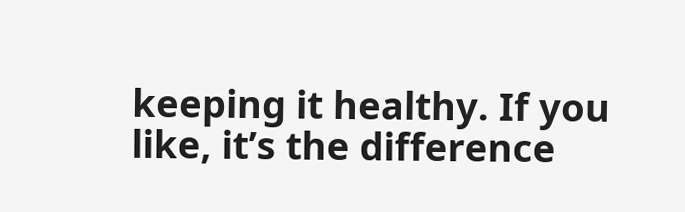keeping it healthy. If you like, it’s the difference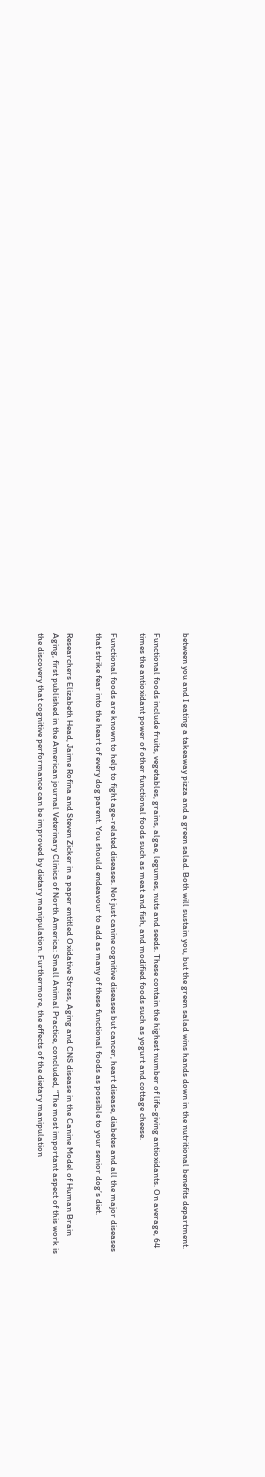between you and I eating a takeaway pizza and a green salad. Both will sustain you, but the green salad wins hands down in the nutritional benefits department.

Functional foods include fruits, vegetables, grains, algae, legumes, nuts and seeds. These contain the highest number of life-giving antioxidants. On average, 64 times the antioxidant power of other functional foods such as meat and fish, and modified foods such as yogurt and cottage cheese.

Functional foods are known to help to fight age-related diseases. Not just canine cognitive diseases but cancer, heart disease, diabetes and all the major diseases that strike fear into the heart of every dog parent. You should endeavour to add as many of these functional foods as possible to your senior dog’s diet.

Researchers Elizabeth Head, Jaime Rofina and Steven Zicker in a paper entitled Oxidative Stress, Aging and CNS disease in the Canine Model of Human Brain Aging, first published in the American journal Veterinary Clinics of North America: Small Animal Practice, concluded, “The most important aspect of this work is the discovery that cognitive performance can be improved by dietary manipulation. Furthermore, the effects of the dietary manipulation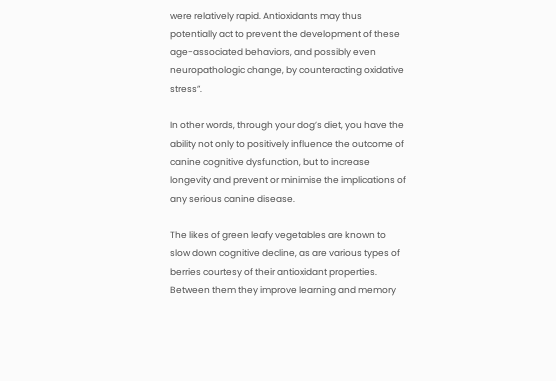were relatively rapid. Antioxidants may thus potentially act to prevent the development of these age-associated behaviors, and possibly even neuropathologic change, by counteracting oxidative stress”.

In other words, through your dog’s diet, you have the ability not only to positively influence the outcome of canine cognitive dysfunction, but to increase longevity and prevent or minimise the implications of any serious canine disease.

The likes of green leafy vegetables are known to slow down cognitive decline, as are various types of berries courtesy of their antioxidant properties. Between them they improve learning and memory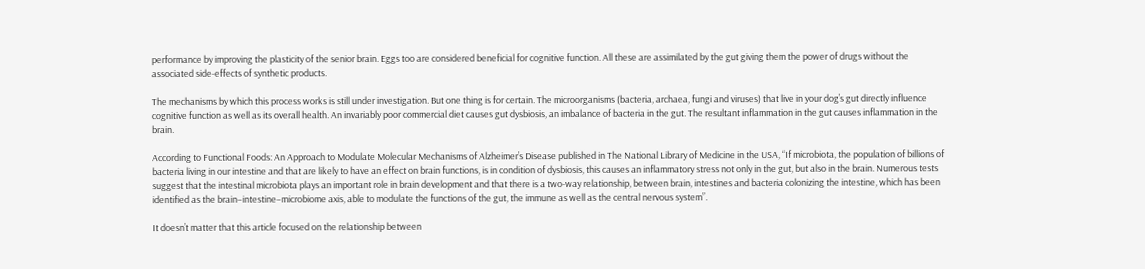performance by improving the plasticity of the senior brain. Eggs too are considered beneficial for cognitive function. All these are assimilated by the gut giving them the power of drugs without the associated side-effects of synthetic products.

The mechanisms by which this process works is still under investigation. But one thing is for certain. The microorganisms (bacteria, archaea, fungi and viruses) that live in your dog’s gut directly influence cognitive function as well as its overall health. An invariably poor commercial diet causes gut dysbiosis, an imbalance of bacteria in the gut. The resultant inflammation in the gut causes inflammation in the brain.

According to Functional Foods: An Approach to Modulate Molecular Mechanisms of Alzheimer’s Disease published in The National Library of Medicine in the USA, “If microbiota, the population of billions of bacteria living in our intestine and that are likely to have an effect on brain functions, is in condition of dysbiosis, this causes an inflammatory stress not only in the gut, but also in the brain. Numerous tests suggest that the intestinal microbiota plays an important role in brain development and that there is a two-way relationship, between brain, intestines and bacteria colonizing the intestine, which has been identified as the brain–intestine–microbiome axis, able to modulate the functions of the gut, the immune as well as the central nervous system”.

It doesn’t matter that this article focused on the relationship between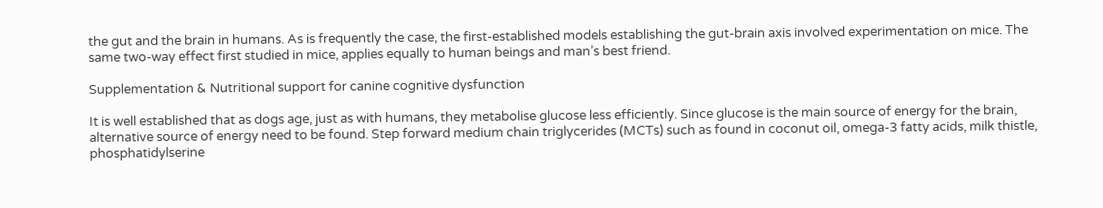the gut and the brain in humans. As is frequently the case, the first-established models establishing the gut-brain axis involved experimentation on mice. The same two-way effect first studied in mice, applies equally to human beings and man’s best friend.

Supplementation & Nutritional support for canine cognitive dysfunction

It is well established that as dogs age, just as with humans, they metabolise glucose less efficiently. Since glucose is the main source of energy for the brain, alternative source of energy need to be found. Step forward medium chain triglycerides (MCTs) such as found in coconut oil, omega-3 fatty acids, milk thistle, phosphatidylserine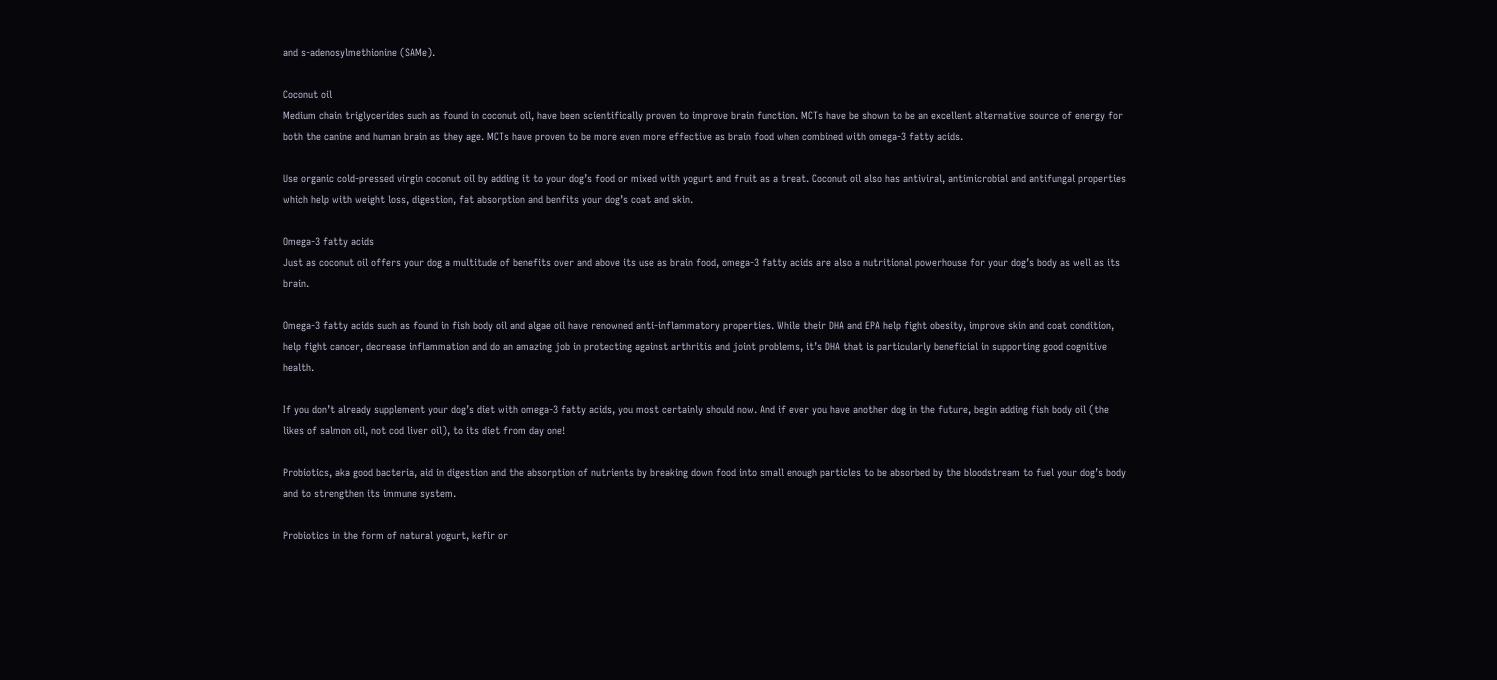and s-adenosylmethionine (SAMe).

Coconut oil
Medium chain triglycerides such as found in coconut oil, have been scientifically proven to improve brain function. MCTs have be shown to be an excellent alternative source of energy for both the canine and human brain as they age. MCTs have proven to be more even more effective as brain food when combined with omega-3 fatty acids.

Use organic cold-pressed virgin coconut oil by adding it to your dog’s food or mixed with yogurt and fruit as a treat. Coconut oil also has antiviral, antimicrobial and antifungal properties which help with weight loss, digestion, fat absorption and benfits your dog’s coat and skin.

Omega-3 fatty acids
Just as coconut oil offers your dog a multitude of benefits over and above its use as brain food, omega-3 fatty acids are also a nutritional powerhouse for your dog’s body as well as its brain.

Omega-3 fatty acids such as found in fish body oil and algae oil have renowned anti-inflammatory properties. While their DHA and EPA help fight obesity, improve skin and coat condition, help fight cancer, decrease inflammation and do an amazing job in protecting against arthritis and joint problems, it’s DHA that is particularly beneficial in supporting good cognitive health.

If you don’t already supplement your dog’s diet with omega-3 fatty acids, you most certainly should now. And if ever you have another dog in the future, begin adding fish body oil (the likes of salmon oil, not cod liver oil), to its diet from day one!

Probiotics, aka good bacteria, aid in digestion and the absorption of nutrients by breaking down food into small enough particles to be absorbed by the bloodstream to fuel your dog’s body and to strengthen its immune system.

Probiotics in the form of natural yogurt, kefir or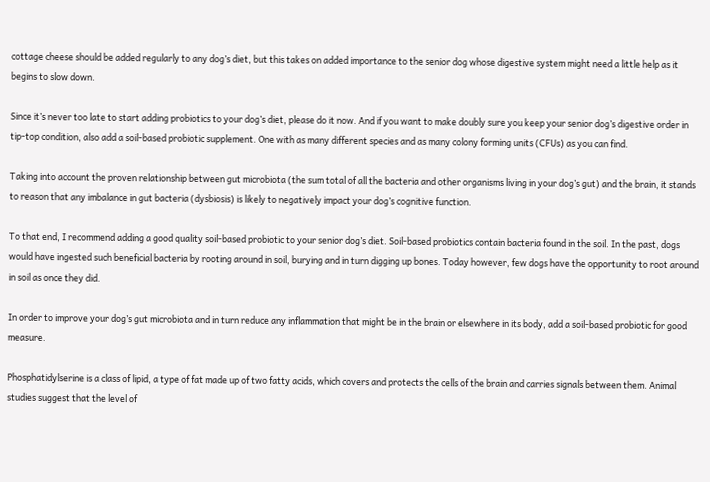cottage cheese should be added regularly to any dog’s diet, but this takes on added importance to the senior dog whose digestive system might need a little help as it begins to slow down.

Since it’s never too late to start adding probiotics to your dog’s diet, please do it now. And if you want to make doubly sure you keep your senior dog’s digestive order in tip-top condition, also add a soil-based probiotic supplement. One with as many different species and as many colony forming units (CFUs) as you can find.

Taking into account the proven relationship between gut microbiota (the sum total of all the bacteria and other organisms living in your dog’s gut) and the brain, it stands to reason that any imbalance in gut bacteria (dysbiosis) is likely to negatively impact your dog’s cognitive function.

To that end, I recommend adding a good quality soil-based probiotic to your senior dog’s diet. Soil-based probiotics contain bacteria found in the soil. In the past, dogs would have ingested such beneficial bacteria by rooting around in soil, burying and in turn digging up bones. Today however, few dogs have the opportunity to root around in soil as once they did.

In order to improve your dog’s gut microbiota and in turn reduce any inflammation that might be in the brain or elsewhere in its body, add a soil-based probiotic for good measure.

Phosphatidylserine is a class of lipid, a type of fat made up of two fatty acids, which covers and protects the cells of the brain and carries signals between them. Animal studies suggest that the level of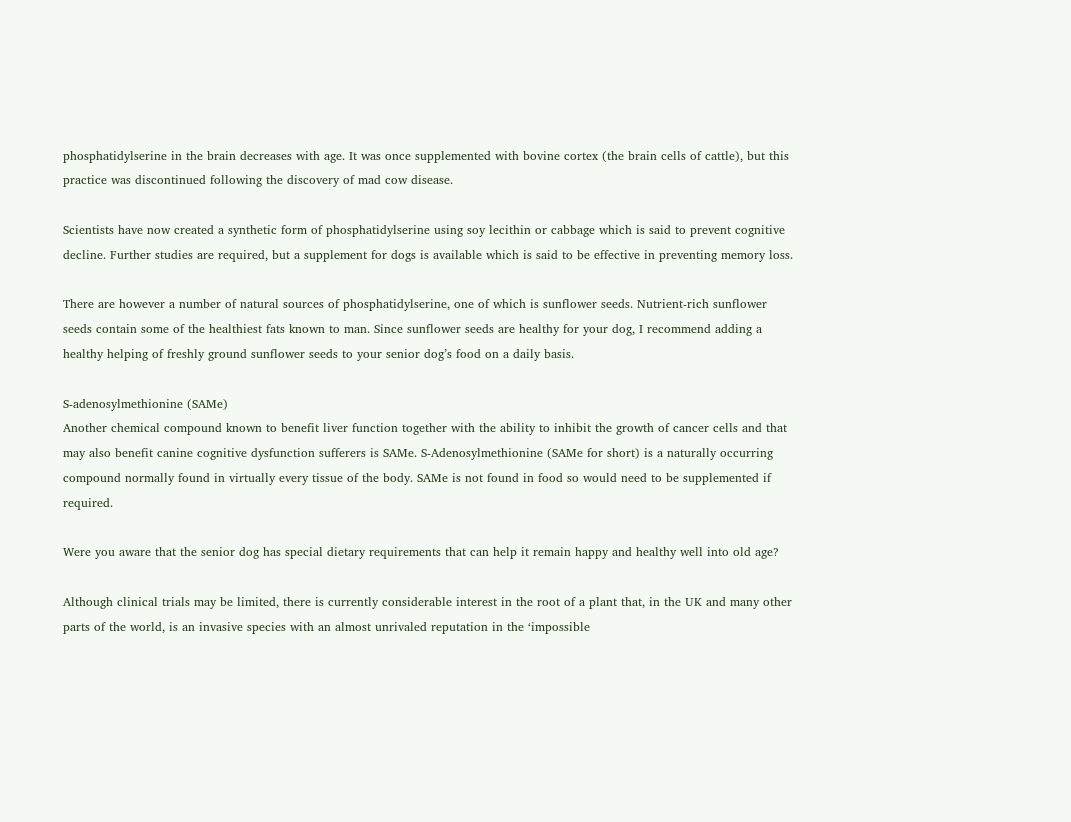phosphatidylserine in the brain decreases with age. It was once supplemented with bovine cortex (the brain cells of cattle), but this practice was discontinued following the discovery of mad cow disease.

Scientists have now created a synthetic form of phosphatidylserine using soy lecithin or cabbage which is said to prevent cognitive decline. Further studies are required, but a supplement for dogs is available which is said to be effective in preventing memory loss.

There are however a number of natural sources of phosphatidylserine, one of which is sunflower seeds. Nutrient-rich sunflower seeds contain some of the healthiest fats known to man. Since sunflower seeds are healthy for your dog, I recommend adding a healthy helping of freshly ground sunflower seeds to your senior dog’s food on a daily basis.

S-adenosylmethionine (SAMe)
Another chemical compound known to benefit liver function together with the ability to inhibit the growth of cancer cells and that may also benefit canine cognitive dysfunction sufferers is SAMe. S-Adenosylmethionine (SAMe for short) is a naturally occurring compound normally found in virtually every tissue of the body. SAMe is not found in food so would need to be supplemented if required.

Were you aware that the senior dog has special dietary requirements that can help it remain happy and healthy well into old age?

Although clinical trials may be limited, there is currently considerable interest in the root of a plant that, in the UK and many other parts of the world, is an invasive species with an almost unrivaled reputation in the ‘impossible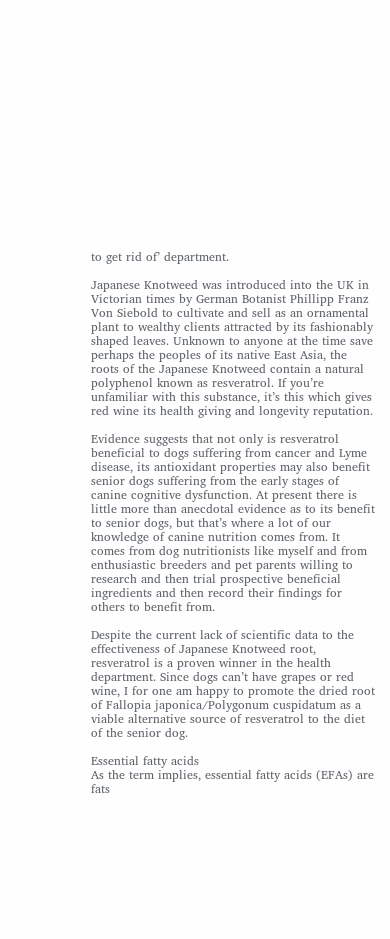to get rid of’ department.

Japanese Knotweed was introduced into the UK in Victorian times by German Botanist Phillipp Franz Von Siebold to cultivate and sell as an ornamental plant to wealthy clients attracted by its fashionably shaped leaves. Unknown to anyone at the time save perhaps the peoples of its native East Asia, the roots of the Japanese Knotweed contain a natural polyphenol known as resveratrol. If you’re unfamiliar with this substance, it’s this which gives red wine its health giving and longevity reputation.

Evidence suggests that not only is resveratrol beneficial to dogs suffering from cancer and Lyme disease, its antioxidant properties may also benefit senior dogs suffering from the early stages of canine cognitive dysfunction. At present there is little more than anecdotal evidence as to its benefit to senior dogs, but that’s where a lot of our knowledge of canine nutrition comes from. It comes from dog nutritionists like myself and from enthusiastic breeders and pet parents willing to research and then trial prospective beneficial ingredients and then record their findings for others to benefit from.

Despite the current lack of scientific data to the effectiveness of Japanese Knotweed root, resveratrol is a proven winner in the health department. Since dogs can’t have grapes or red wine, I for one am happy to promote the dried root of Fallopia japonica/Polygonum cuspidatum as a viable alternative source of resveratrol to the diet of the senior dog.

Essential fatty acids
As the term implies, essential fatty acids (EFAs) are fats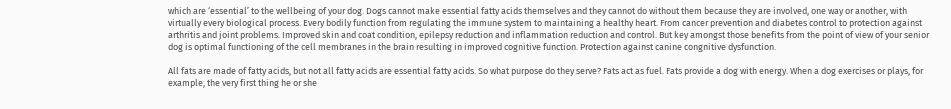which are ‘essential’ to the wellbeing of your dog. Dogs cannot make essential fatty acids themselves and they cannot do without them because they are involved, one way or another, with virtually every biological process. Every bodily function from regulating the immune system to maintaining a healthy heart. From cancer prevention and diabetes control to protection against arthritis and joint problems. Improved skin and coat condition, epilepsy reduction and inflammation reduction and control. But key amongst those benefits from the point of view of your senior dog is optimal functioning of the cell membranes in the brain resulting in improved cognitive function. Protection against canine congnitive dysfunction.

All fats are made of fatty acids, but not all fatty acids are essential fatty acids. So what purpose do they serve? Fats act as fuel. Fats provide a dog with energy. When a dog exercises or plays, for example, the very first thing he or she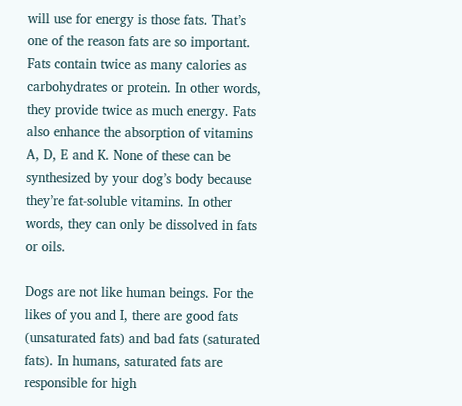will use for energy is those fats. That’s one of the reason fats are so important. Fats contain twice as many calories as carbohydrates or protein. In other words, they provide twice as much energy. Fats also enhance the absorption of vitamins A, D, E and K. None of these can be synthesized by your dog’s body because they’re fat-soluble vitamins. In other words, they can only be dissolved in fats or oils.

Dogs are not like human beings. For the likes of you and I, there are good fats (unsaturated fats) and bad fats (saturated fats). In humans, saturated fats are responsible for high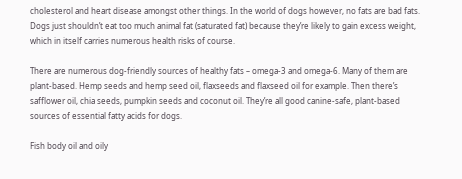cholesterol and heart disease amongst other things. In the world of dogs however, no fats are bad fats. Dogs just shouldn’t eat too much animal fat (saturated fat) because they’re likely to gain excess weight, which in itself carries numerous health risks of course.

There are numerous dog-friendly sources of healthy fats – omega-3 and omega-6. Many of them are plant-based. Hemp seeds and hemp seed oil, flaxseeds and flaxseed oil for example. Then there’s safflower oil, chia seeds, pumpkin seeds and coconut oil. They’re all good canine-safe, plant-based sources of essential fatty acids for dogs.

Fish body oil and oily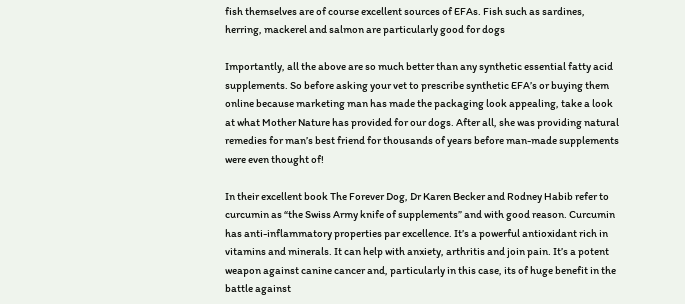fish themselves are of course excellent sources of EFAs. Fish such as sardines, herring, mackerel and salmon are particularly good for dogs

Importantly, all the above are so much better than any synthetic essential fatty acid supplements. So before asking your vet to prescribe synthetic EFA’s or buying them online because marketing man has made the packaging look appealing, take a look at what Mother Nature has provided for our dogs. After all, she was providing natural remedies for man’s best friend for thousands of years before man-made supplements were even thought of!

In their excellent book The Forever Dog, Dr Karen Becker and Rodney Habib refer to curcumin as “the Swiss Army knife of supplements” and with good reason. Curcumin has anti-inflammatory properties par excellence. It’s a powerful antioxidant rich in vitamins and minerals. It can help with anxiety, arthritis and join pain. It’s a potent weapon against canine cancer and, particularly in this case, its of huge benefit in the battle against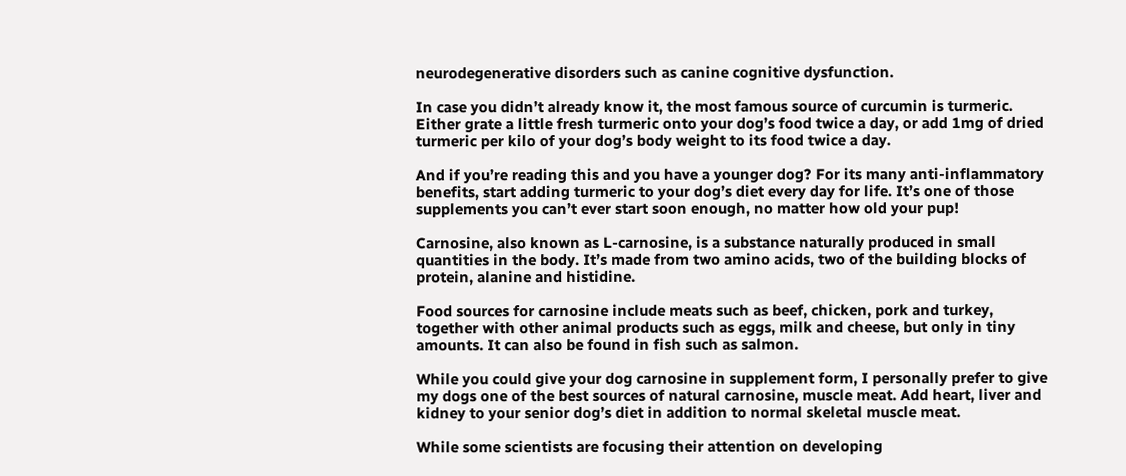neurodegenerative disorders such as canine cognitive dysfunction.

In case you didn’t already know it, the most famous source of curcumin is turmeric. Either grate a little fresh turmeric onto your dog’s food twice a day, or add 1mg of dried turmeric per kilo of your dog’s body weight to its food twice a day.

And if you’re reading this and you have a younger dog? For its many anti-inflammatory benefits, start adding turmeric to your dog’s diet every day for life. It’s one of those supplements you can’t ever start soon enough, no matter how old your pup!

Carnosine, also known as L-carnosine, is a substance naturally produced in small quantities in the body. It’s made from two amino acids, two of the building blocks of protein, alanine and histidine.

Food sources for carnosine include meats such as beef, chicken, pork and turkey, together with other animal products such as eggs, milk and cheese, but only in tiny amounts. It can also be found in fish such as salmon.

While you could give your dog carnosine in supplement form, I personally prefer to give my dogs one of the best sources of natural carnosine, muscle meat. Add heart, liver and kidney to your senior dog’s diet in addition to normal skeletal muscle meat.

While some scientists are focusing their attention on developing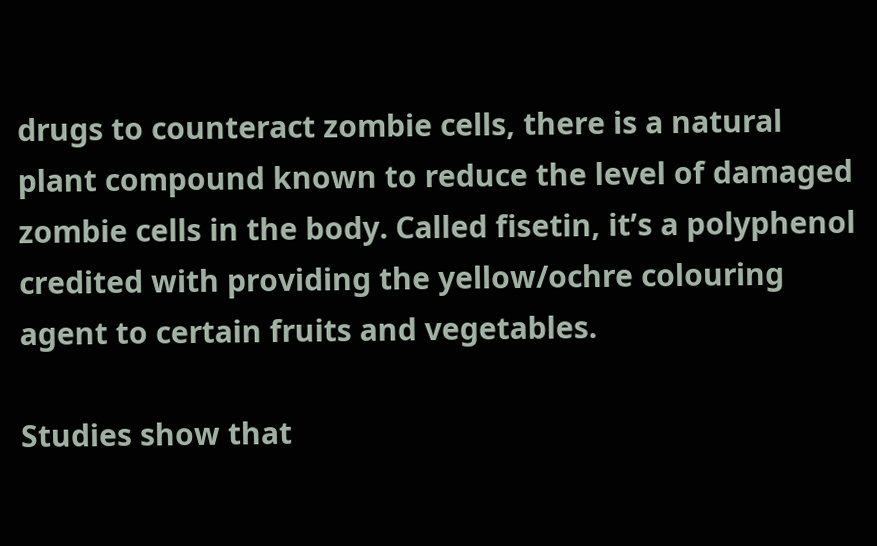drugs to counteract zombie cells, there is a natural plant compound known to reduce the level of damaged zombie cells in the body. Called fisetin, it’s a polyphenol credited with providing the yellow/ochre colouring agent to certain fruits and vegetables.

Studies show that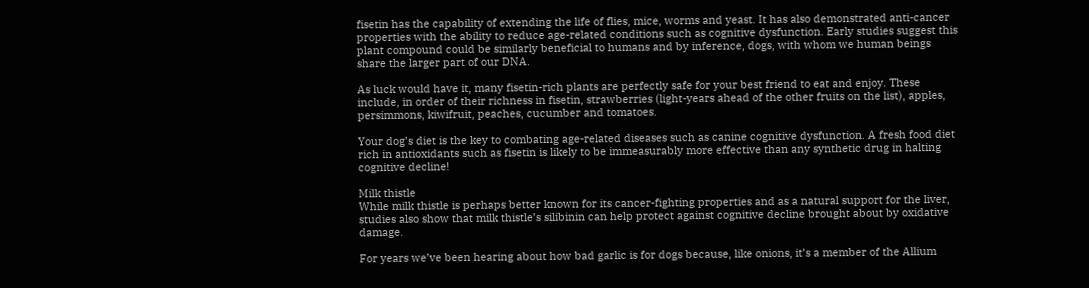fisetin has the capability of extending the life of flies, mice, worms and yeast. It has also demonstrated anti-cancer properties with the ability to reduce age-related conditions such as cognitive dysfunction. Early studies suggest this plant compound could be similarly beneficial to humans and by inference, dogs, with whom we human beings share the larger part of our DNA.

As luck would have it, many fisetin-rich plants are perfectly safe for your best friend to eat and enjoy. These include, in order of their richness in fisetin, strawberries (light-years ahead of the other fruits on the list), apples, persimmons, kiwifruit, peaches, cucumber and tomatoes.

Your dog’s diet is the key to combating age-related diseases such as canine cognitive dysfunction. A fresh food diet rich in antioxidants such as fisetin is likely to be immeasurably more effective than any synthetic drug in halting cognitive decline!

Milk thistle
While milk thistle is perhaps better known for its cancer-fighting properties and as a natural support for the liver, studies also show that milk thistle’s silibinin can help protect against cognitive decline brought about by oxidative damage.

For years we’ve been hearing about how bad garlic is for dogs because, like onions, it’s a member of the Allium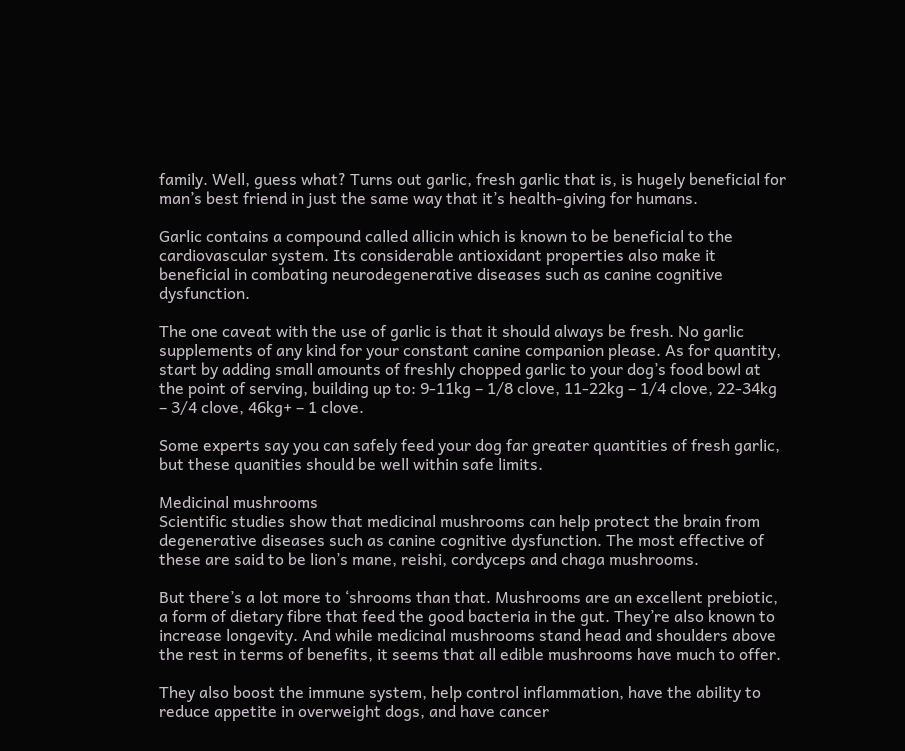family. Well, guess what? Turns out garlic, fresh garlic that is, is hugely beneficial for man’s best friend in just the same way that it’s health-giving for humans.

Garlic contains a compound called allicin which is known to be beneficial to the cardiovascular system. Its considerable antioxidant properties also make it beneficial in combating neurodegenerative diseases such as canine cognitive dysfunction.

The one caveat with the use of garlic is that it should always be fresh. No garlic supplements of any kind for your constant canine companion please. As for quantity, start by adding small amounts of freshly chopped garlic to your dog’s food bowl at the point of serving, building up to: 9-11kg – 1/8 clove, 11-22kg – 1/4 clove, 22-34kg – 3/4 clove, 46kg+ – 1 clove.

Some experts say you can safely feed your dog far greater quantities of fresh garlic, but these quanities should be well within safe limits.

Medicinal mushrooms
Scientific studies show that medicinal mushrooms can help protect the brain from degenerative diseases such as canine cognitive dysfunction. The most effective of these are said to be lion’s mane, reishi, cordyceps and chaga mushrooms.

But there’s a lot more to ‘shrooms than that. Mushrooms are an excellent prebiotic, a form of dietary fibre that feed the good bacteria in the gut. They’re also known to increase longevity. And while medicinal mushrooms stand head and shoulders above the rest in terms of benefits, it seems that all edible mushrooms have much to offer.

They also boost the immune system, help control inflammation, have the ability to reduce appetite in overweight dogs, and have cancer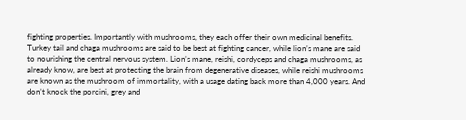fighting properties. Importantly with mushrooms, they each offer their own medicinal benefits. Turkey tail and chaga mushrooms are said to be best at fighting cancer, while lion’s mane are said to nourishing the central nervous system. Lion’s mane, reishi, cordyceps and chaga mushrooms, as already know, are best at protecting the brain from degenerative diseases, while reishi mushrooms are known as the mushroom of immortality, with a usage dating back more than 4,000 years. And don’t knock the porcini, grey and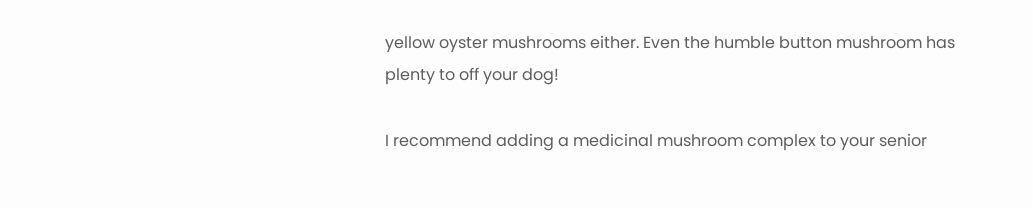yellow oyster mushrooms either. Even the humble button mushroom has plenty to off your dog!

I recommend adding a medicinal mushroom complex to your senior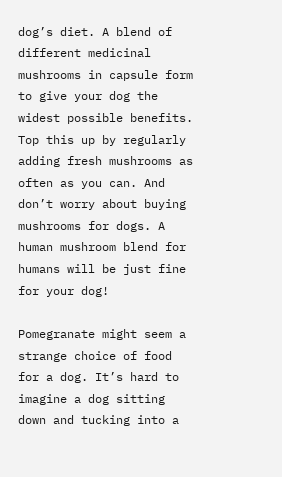dog’s diet. A blend of different medicinal mushrooms in capsule form to give your dog the widest possible benefits. Top this up by regularly adding fresh mushrooms as often as you can. And don’t worry about buying mushrooms for dogs. A human mushroom blend for humans will be just fine for your dog!

Pomegranate might seem a strange choice of food for a dog. It’s hard to imagine a dog sitting down and tucking into a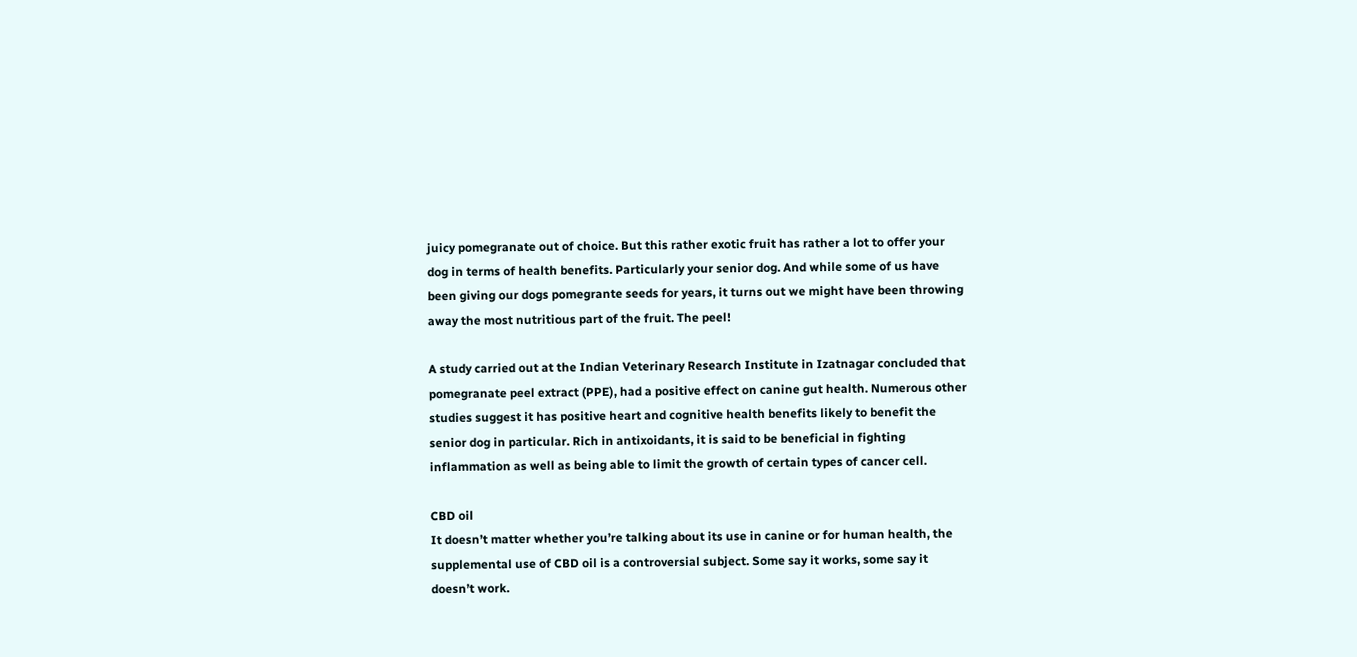juicy pomegranate out of choice. But this rather exotic fruit has rather a lot to offer your dog in terms of health benefits. Particularly your senior dog. And while some of us have been giving our dogs pomegrante seeds for years, it turns out we might have been throwing away the most nutritious part of the fruit. The peel!

A study carried out at the Indian Veterinary Research Institute in Izatnagar concluded that pomegranate peel extract (PPE), had a positive effect on canine gut health. Numerous other studies suggest it has positive heart and cognitive health benefits likely to benefit the senior dog in particular. Rich in antixoidants, it is said to be beneficial in fighting inflammation as well as being able to limit the growth of certain types of cancer cell.

CBD oil
It doesn’t matter whether you’re talking about its use in canine or for human health, the supplemental use of CBD oil is a controversial subject. Some say it works, some say it doesn’t work.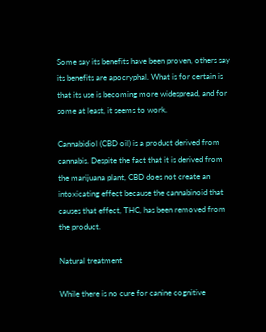Some say its benefits have been proven, others say its benefits are apocryphal. What is for certain is that its use is becoming more widespread, and for some at least, it seems to work.

Cannabidiol (CBD oil) is a product derived from cannabis. Despite the fact that it is derived from the marijuana plant, CBD does not create an intoxicating effect because the cannabinoid that causes that effect, THC, has been removed from the product.

Natural treatment

While there is no cure for canine cognitive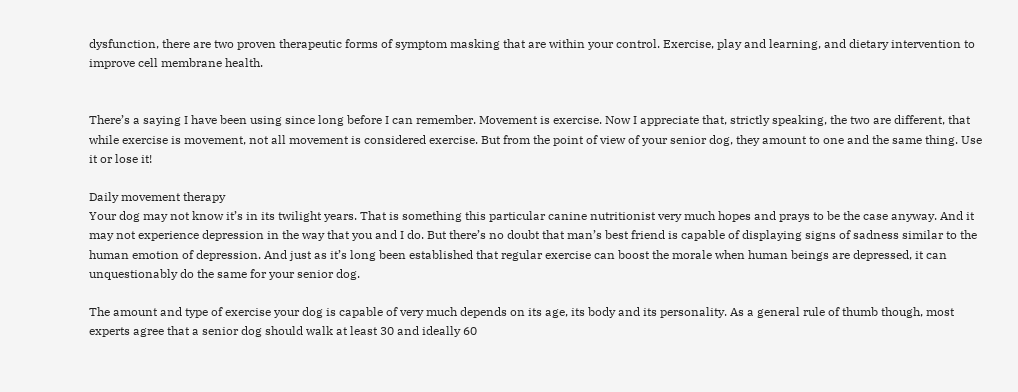dysfunction, there are two proven therapeutic forms of symptom masking that are within your control. Exercise, play and learning, and dietary intervention to improve cell membrane health.


There’s a saying I have been using since long before I can remember. Movement is exercise. Now I appreciate that, strictly speaking, the two are different, that while exercise is movement, not all movement is considered exercise. But from the point of view of your senior dog, they amount to one and the same thing. Use it or lose it!

Daily movement therapy
Your dog may not know it’s in its twilight years. That is something this particular canine nutritionist very much hopes and prays to be the case anyway. And it may not experience depression in the way that you and I do. But there’s no doubt that man’s best friend is capable of displaying signs of sadness similar to the human emotion of depression. And just as it’s long been established that regular exercise can boost the morale when human beings are depressed, it can unquestionably do the same for your senior dog.

The amount and type of exercise your dog is capable of very much depends on its age, its body and its personality. As a general rule of thumb though, most experts agree that a senior dog should walk at least 30 and ideally 60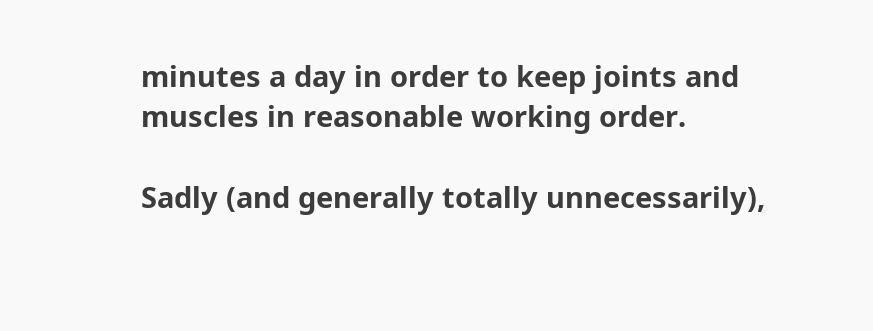minutes a day in order to keep joints and muscles in reasonable working order.

Sadly (and generally totally unnecessarily),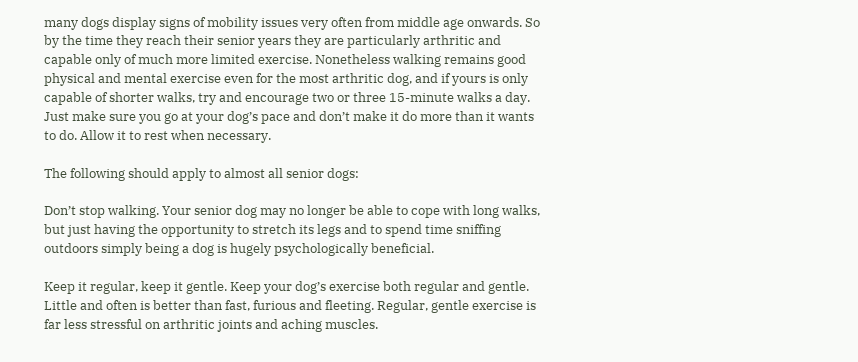many dogs display signs of mobility issues very often from middle age onwards. So by the time they reach their senior years they are particularly arthritic and capable only of much more limited exercise. Nonetheless walking remains good physical and mental exercise even for the most arthritic dog, and if yours is only capable of shorter walks, try and encourage two or three 15-minute walks a day. Just make sure you go at your dog’s pace and don’t make it do more than it wants to do. Allow it to rest when necessary.

The following should apply to almost all senior dogs:

Don’t stop walking. Your senior dog may no longer be able to cope with long walks, but just having the opportunity to stretch its legs and to spend time sniffing outdoors simply being a dog is hugely psychologically beneficial.

Keep it regular, keep it gentle. Keep your dog’s exercise both regular and gentle. Little and often is better than fast, furious and fleeting. Regular, gentle exercise is far less stressful on arthritic joints and aching muscles.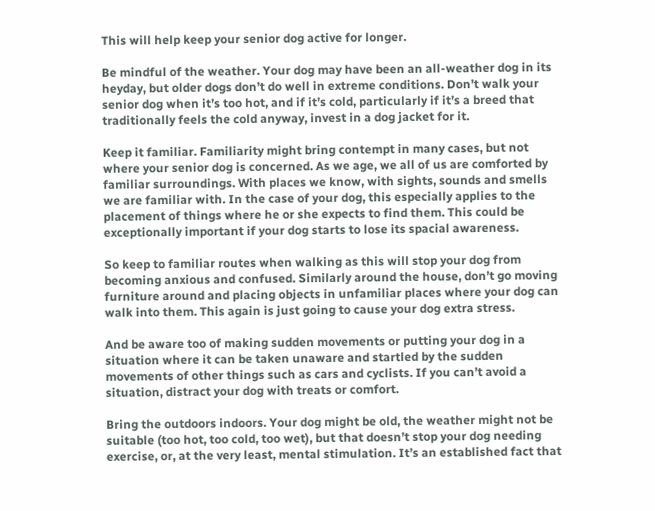This will help keep your senior dog active for longer.

Be mindful of the weather. Your dog may have been an all-weather dog in its heyday, but older dogs don’t do well in extreme conditions. Don’t walk your senior dog when it’s too hot, and if it’s cold, particularly if it’s a breed that traditionally feels the cold anyway, invest in a dog jacket for it.

Keep it familiar. Familiarity might bring contempt in many cases, but not where your senior dog is concerned. As we age, we all of us are comforted by familiar surroundings. With places we know, with sights, sounds and smells we are familiar with. In the case of your dog, this especially applies to the placement of things where he or she expects to find them. This could be exceptionally important if your dog starts to lose its spacial awareness.

So keep to familiar routes when walking as this will stop your dog from becoming anxious and confused. Similarly around the house, don’t go moving furniture around and placing objects in unfamiliar places where your dog can walk into them. This again is just going to cause your dog extra stress.

And be aware too of making sudden movements or putting your dog in a situation where it can be taken unaware and startled by the sudden movements of other things such as cars and cyclists. If you can’t avoid a situation, distract your dog with treats or comfort.

Bring the outdoors indoors. Your dog might be old, the weather might not be suitable (too hot, too cold, too wet), but that doesn’t stop your dog needing exercise, or, at the very least, mental stimulation. It’s an established fact that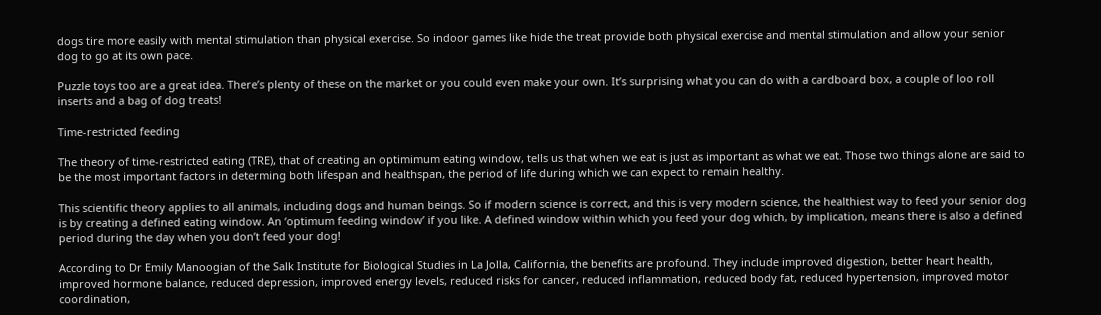dogs tire more easily with mental stimulation than physical exercise. So indoor games like hide the treat provide both physical exercise and mental stimulation and allow your senior dog to go at its own pace.

Puzzle toys too are a great idea. There’s plenty of these on the market or you could even make your own. It’s surprising what you can do with a cardboard box, a couple of loo roll inserts and a bag of dog treats!

Time-restricted feeding

The theory of time-restricted eating (TRE), that of creating an optimimum eating window, tells us that when we eat is just as important as what we eat. Those two things alone are said to be the most important factors in determing both lifespan and healthspan, the period of life during which we can expect to remain healthy.

This scientific theory applies to all animals, including dogs and human beings. So if modern science is correct, and this is very modern science, the healthiest way to feed your senior dog is by creating a defined eating window. An ‘optimum feeding window’ if you like. A defined window within which you feed your dog which, by implication, means there is also a defined period during the day when you don’t feed your dog!

According to Dr Emily Manoogian of the Salk Institute for Biological Studies in La Jolla, California, the benefits are profound. They include improved digestion, better heart health, improved hormone balance, reduced depression, improved energy levels, reduced risks for cancer, reduced inflammation, reduced body fat, reduced hypertension, improved motor coordination,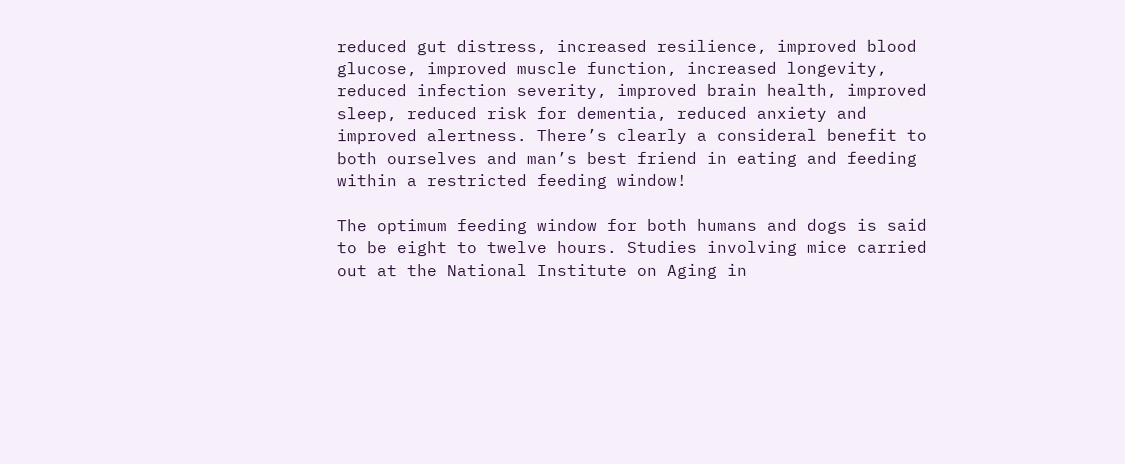reduced gut distress, increased resilience, improved blood glucose, improved muscle function, increased longevity, reduced infection severity, improved brain health, improved sleep, reduced risk for dementia, reduced anxiety and improved alertness. There’s clearly a consideral benefit to both ourselves and man’s best friend in eating and feeding within a restricted feeding window!

The optimum feeding window for both humans and dogs is said to be eight to twelve hours. Studies involving mice carried out at the National Institute on Aging in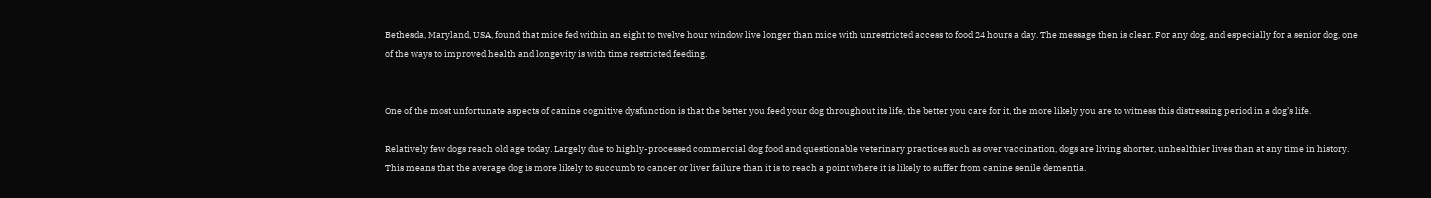Bethesda, Maryland, USA, found that mice fed within an eight to twelve hour window live longer than mice with unrestricted access to food 24 hours a day. The message then is clear. For any dog, and especially for a senior dog, one of the ways to improved health and longevity is with time restricted feeding.


One of the most unfortunate aspects of canine cognitive dysfunction is that the better you feed your dog throughout its life, the better you care for it, the more likely you are to witness this distressing period in a dog’s life.

Relatively few dogs reach old age today. Largely due to highly-processed commercial dog food and questionable veterinary practices such as over vaccination, dogs are living shorter, unhealthier lives than at any time in history. This means that the average dog is more likely to succumb to cancer or liver failure than it is to reach a point where it is likely to suffer from canine senile dementia.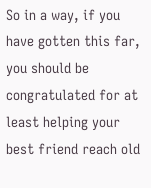So in a way, if you have gotten this far, you should be congratulated for at least helping your best friend reach old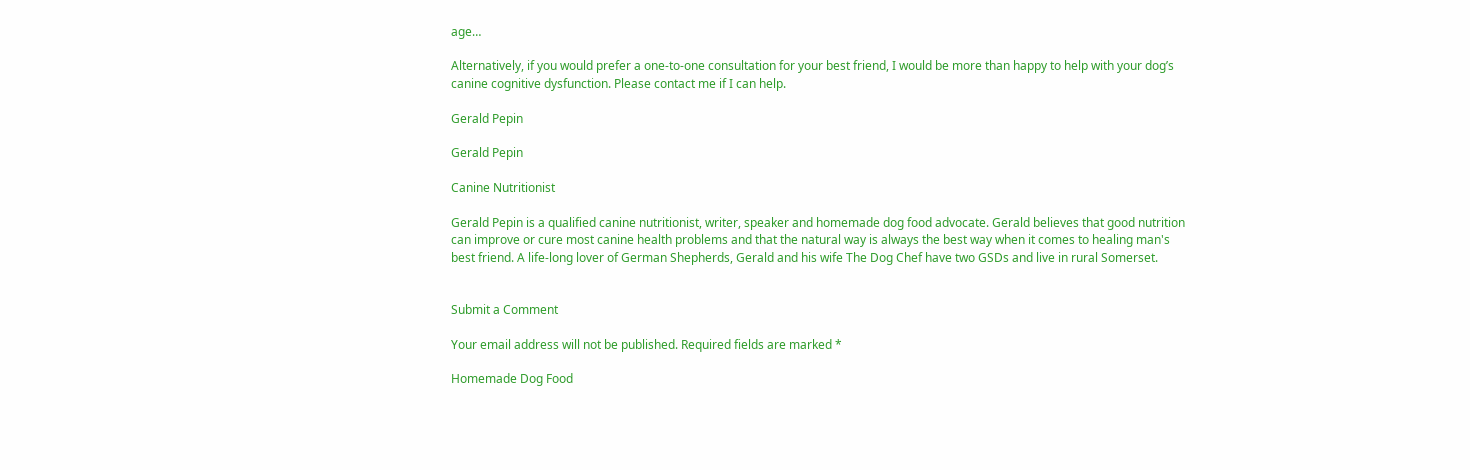age…

Alternatively, if you would prefer a one-to-one consultation for your best friend, I would be more than happy to help with your dog’s canine cognitive dysfunction. Please contact me if I can help.

Gerald Pepin

Gerald Pepin

Canine Nutritionist

Gerald Pepin is a qualified canine nutritionist, writer, speaker and homemade dog food advocate. Gerald believes that good nutrition can improve or cure most canine health problems and that the natural way is always the best way when it comes to healing man's best friend. A life-long lover of German Shepherds, Gerald and his wife The Dog Chef have two GSDs and live in rural Somerset.


Submit a Comment

Your email address will not be published. Required fields are marked *

Homemade Dog Food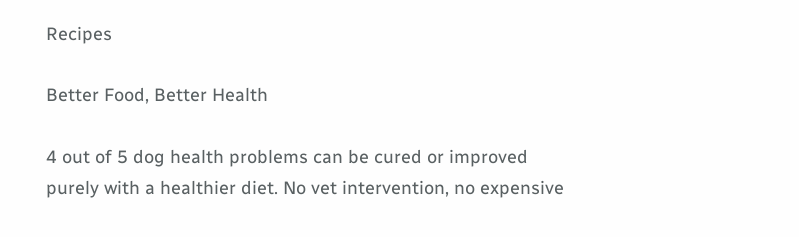Recipes

Better Food, Better Health

4 out of 5 dog health problems can be cured or improved purely with a healthier diet. No vet intervention, no expensive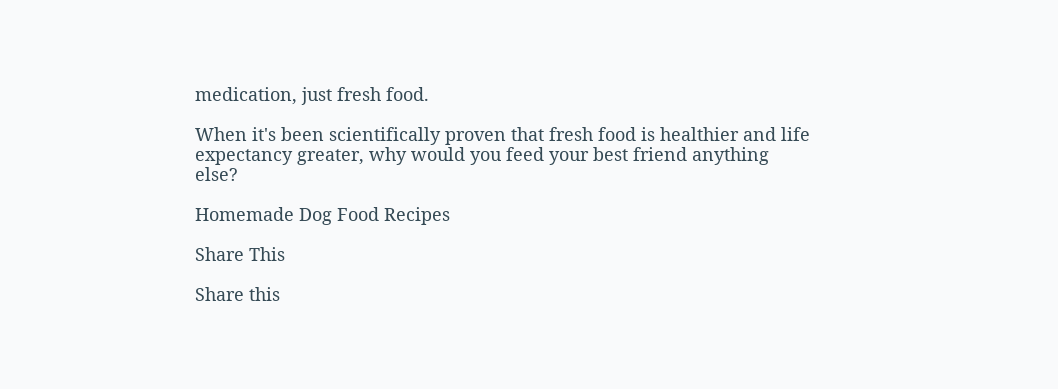medication, just fresh food.

When it's been scientifically proven that fresh food is healthier and life expectancy greater, why would you feed your best friend anything else?

Homemade Dog Food Recipes

Share This

Share this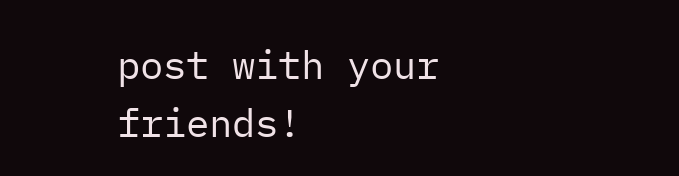post with your friends!